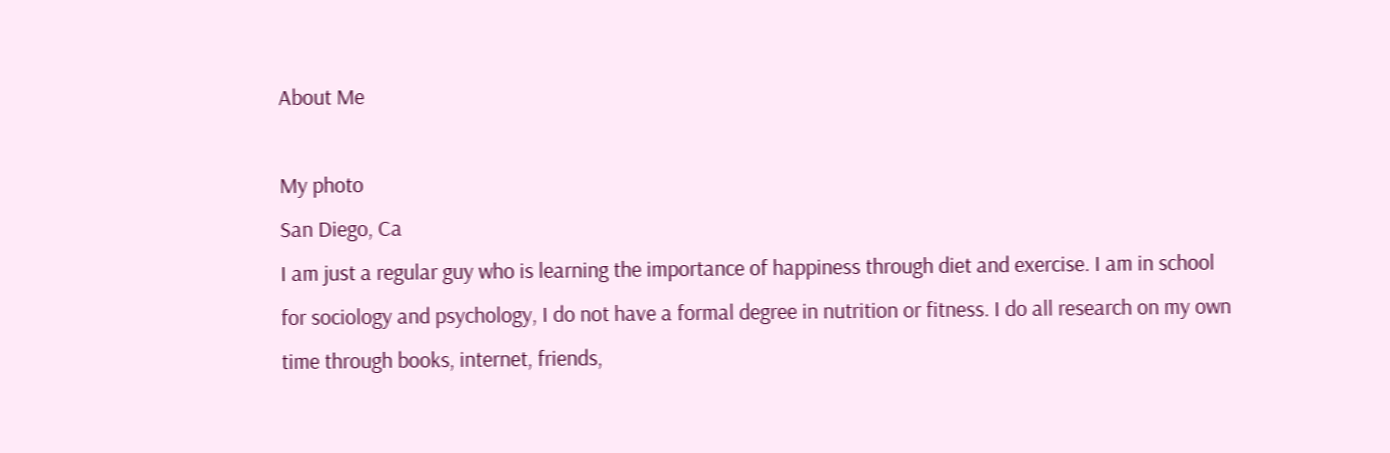About Me

My photo
San Diego, Ca
I am just a regular guy who is learning the importance of happiness through diet and exercise. I am in school for sociology and psychology, I do not have a formal degree in nutrition or fitness. I do all research on my own time through books, internet, friends,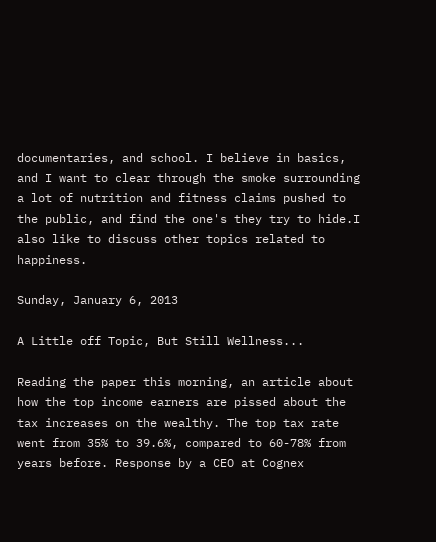documentaries, and school. I believe in basics, and I want to clear through the smoke surrounding a lot of nutrition and fitness claims pushed to the public, and find the one's they try to hide.I also like to discuss other topics related to happiness.

Sunday, January 6, 2013

A Little off Topic, But Still Wellness...

Reading the paper this morning, an article about how the top income earners are pissed about the tax increases on the wealthy. The top tax rate went from 35% to 39.6%, compared to 60-78% from years before. Response by a CEO at Cognex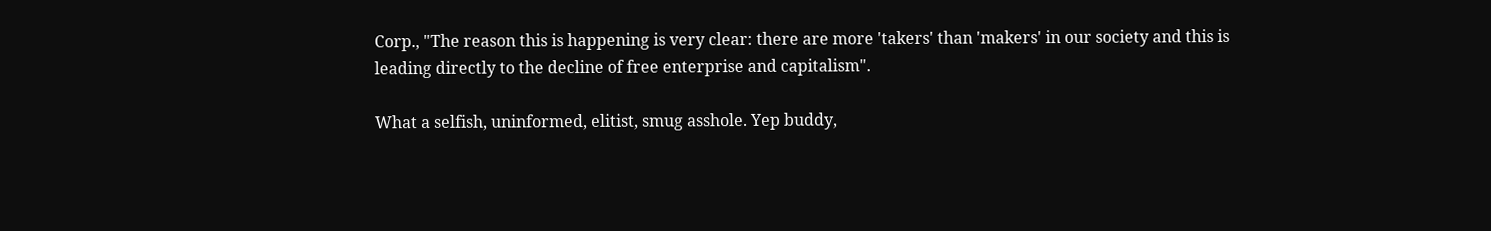Corp., "The reason this is happening is very clear: there are more 'takers' than 'makers' in our society and this is leading directly to the decline of free enterprise and capitalism".

What a selfish, uninformed, elitist, smug asshole. Yep buddy,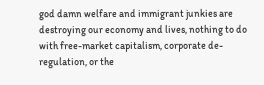god damn welfare and immigrant junkies are destroying our economy and lives, nothing to do with free-market capitalism, corporate de-regulation, or the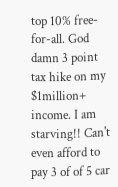top 10% free-for-all. God damn 3 point tax hike on my $1million+ income. I am starving!! Can't even afford to pay 3 of of 5 car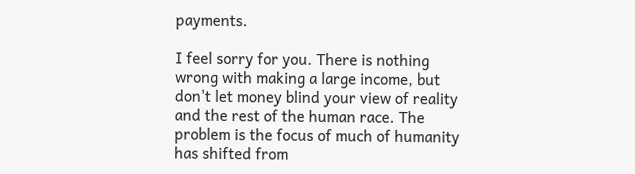payments.

I feel sorry for you. There is nothing wrong with making a large income, but don't let money blind your view of reality and the rest of the human race. The problem is the focus of much of humanity has shifted from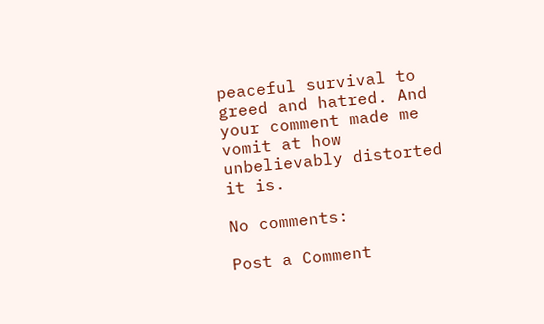peaceful survival to greed and hatred. And your comment made me vomit at how unbelievably distorted it is.

No comments:

Post a Comment